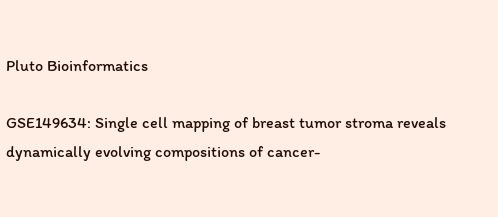Pluto Bioinformatics

GSE149634: Single cell mapping of breast tumor stroma reveals dynamically evolving compositions of cancer-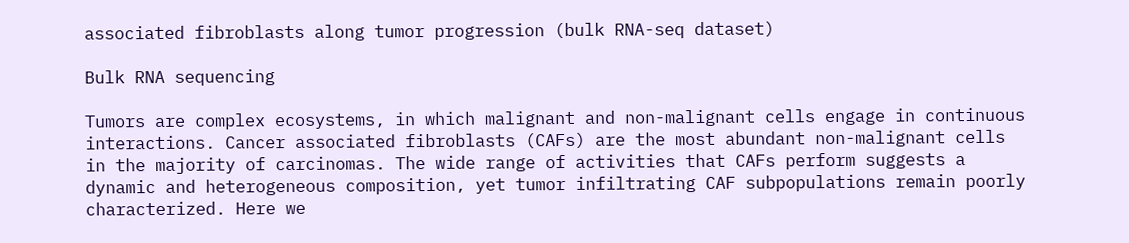associated fibroblasts along tumor progression (bulk RNA-seq dataset)

Bulk RNA sequencing

Tumors are complex ecosystems, in which malignant and non-malignant cells engage in continuous interactions. Cancer associated fibroblasts (CAFs) are the most abundant non-malignant cells in the majority of carcinomas. The wide range of activities that CAFs perform suggests a dynamic and heterogeneous composition, yet tumor infiltrating CAF subpopulations remain poorly characterized. Here we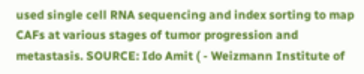used single cell RNA sequencing and index sorting to map CAFs at various stages of tumor progression and metastasis. SOURCE: Ido Amit ( - Weizmann Institute of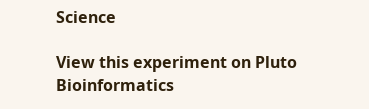Science

View this experiment on Pluto Bioinformatics